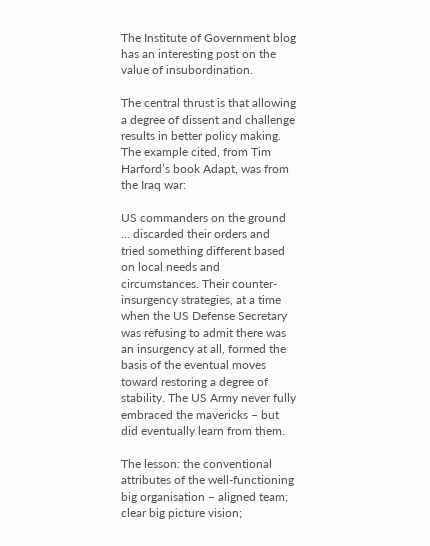The Institute of Government blog has an interesting post on the value of insubordination.

The central thrust is that allowing a degree of dissent and challenge results in better policy making. The example cited, from Tim Harford’s book Adapt, was from the Iraq war:

US commanders on the ground … discarded their orders and tried something different based on local needs and circumstances. Their counter-insurgency strategies, at a time when the US Defense Secretary was refusing to admit there was an insurgency at all, formed the basis of the eventual moves toward restoring a degree of stability. The US Army never fully embraced the mavericks – but did eventually learn from them.

The lesson: the conventional attributes of the well-functioning big organisation – aligned team; clear big picture vision;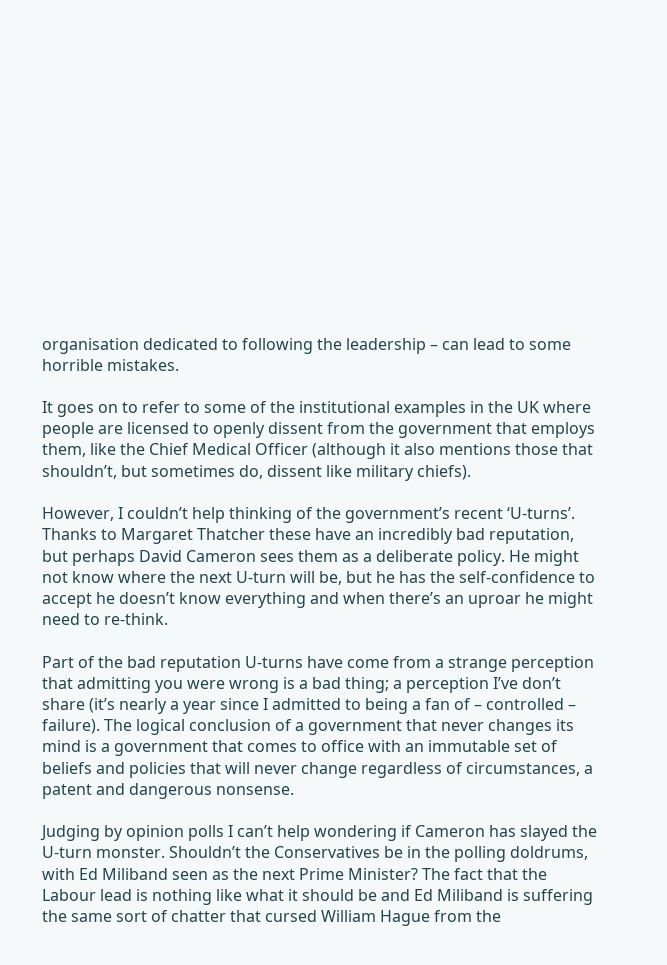organisation dedicated to following the leadership – can lead to some horrible mistakes.

It goes on to refer to some of the institutional examples in the UK where people are licensed to openly dissent from the government that employs them, like the Chief Medical Officer (although it also mentions those that shouldn’t, but sometimes do, dissent like military chiefs).

However, I couldn’t help thinking of the government’s recent ‘U-turns’. Thanks to Margaret Thatcher these have an incredibly bad reputation, but perhaps David Cameron sees them as a deliberate policy. He might not know where the next U-turn will be, but he has the self-confidence to accept he doesn’t know everything and when there’s an uproar he might need to re-think.

Part of the bad reputation U-turns have come from a strange perception that admitting you were wrong is a bad thing; a perception I’ve don’t share (it’s nearly a year since I admitted to being a fan of – controlled – failure). The logical conclusion of a government that never changes its mind is a government that comes to office with an immutable set of beliefs and policies that will never change regardless of circumstances, a patent and dangerous nonsense.

Judging by opinion polls I can’t help wondering if Cameron has slayed the U-turn monster. Shouldn’t the Conservatives be in the polling doldrums, with Ed Miliband seen as the next Prime Minister? The fact that the Labour lead is nothing like what it should be and Ed Miliband is suffering the same sort of chatter that cursed William Hague from the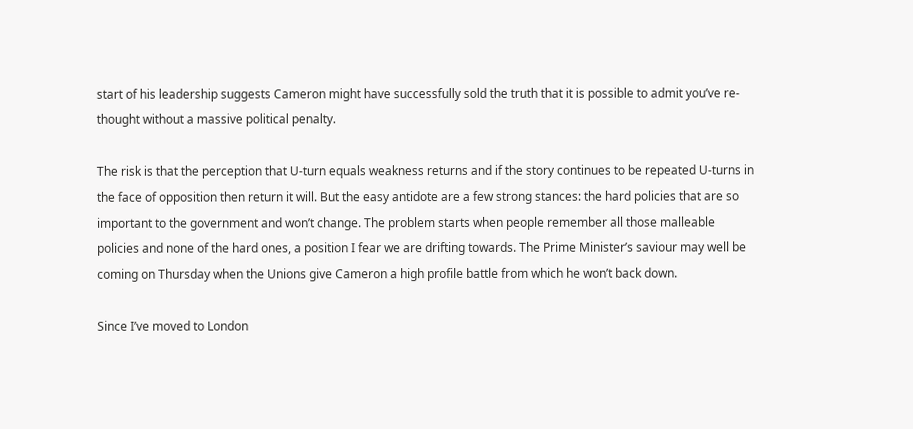start of his leadership suggests Cameron might have successfully sold the truth that it is possible to admit you’ve re-thought without a massive political penalty.

The risk is that the perception that U-turn equals weakness returns and if the story continues to be repeated U-turns in the face of opposition then return it will. But the easy antidote are a few strong stances: the hard policies that are so important to the government and won’t change. The problem starts when people remember all those malleable policies and none of the hard ones, a position I fear we are drifting towards. The Prime Minister’s saviour may well be coming on Thursday when the Unions give Cameron a high profile battle from which he won’t back down.

Since I’ve moved to London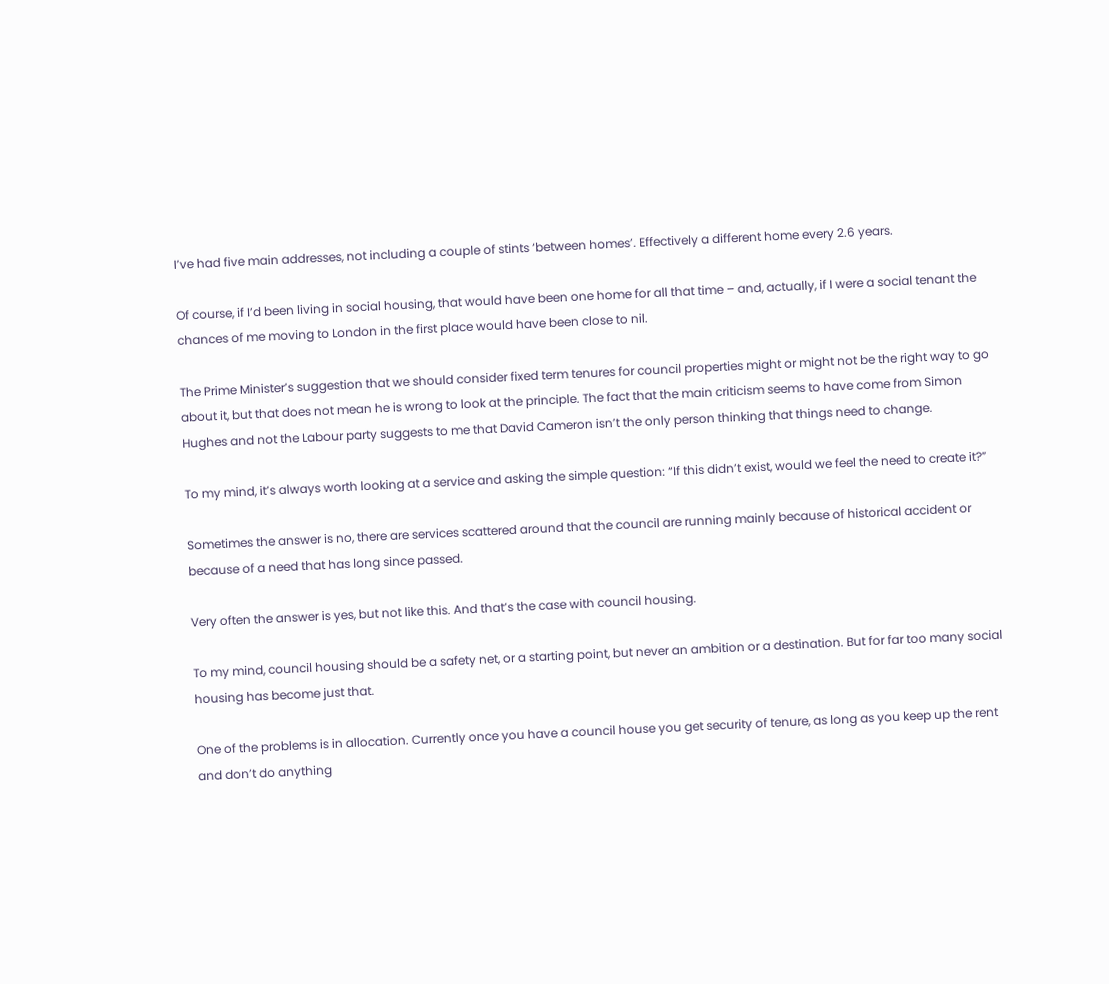I’ve had five main addresses, not including a couple of stints ‘between homes’. Effectively a different home every 2.6 years.

Of course, if I’d been living in social housing, that would have been one home for all that time – and, actually, if I were a social tenant the chances of me moving to London in the first place would have been close to nil.

The Prime Minister’s suggestion that we should consider fixed term tenures for council properties might or might not be the right way to go about it, but that does not mean he is wrong to look at the principle. The fact that the main criticism seems to have come from Simon Hughes and not the Labour party suggests to me that David Cameron isn’t the only person thinking that things need to change.

To my mind, it’s always worth looking at a service and asking the simple question: “If this didn’t exist, would we feel the need to create it?”

Sometimes the answer is no, there are services scattered around that the council are running mainly because of historical accident or because of a need that has long since passed.

Very often the answer is yes, but not like this. And that’s the case with council housing.

To my mind, council housing should be a safety net, or a starting point, but never an ambition or a destination. But for far too many social housing has become just that.

One of the problems is in allocation. Currently once you have a council house you get security of tenure, as long as you keep up the rent and don’t do anything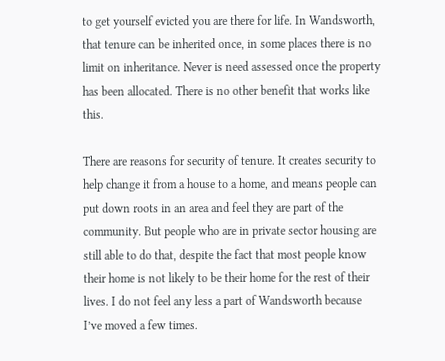to get yourself evicted you are there for life. In Wandsworth, that tenure can be inherited once, in some places there is no limit on inheritance. Never is need assessed once the property has been allocated. There is no other benefit that works like this.

There are reasons for security of tenure. It creates security to help change it from a house to a home, and means people can put down roots in an area and feel they are part of the community. But people who are in private sector housing are still able to do that, despite the fact that most people know their home is not likely to be their home for the rest of their lives. I do not feel any less a part of Wandsworth because I’ve moved a few times.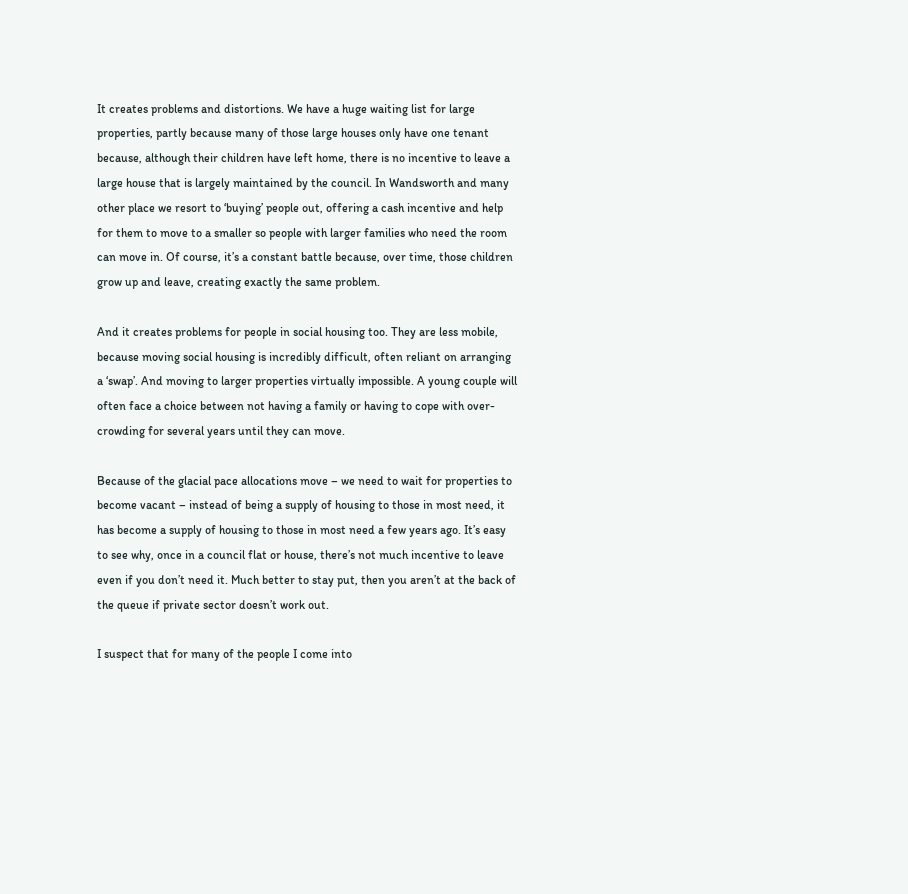It creates problems and distortions. We have a huge waiting list for large properties, partly because many of those large houses only have one tenant because, although their children have left home, there is no incentive to leave a large house that is largely maintained by the council. In Wandsworth and many other place we resort to ‘buying’ people out, offering a cash incentive and help for them to move to a smaller so people with larger families who need the room can move in. Of course, it’s a constant battle because, over time, those children grow up and leave, creating exactly the same problem.

And it creates problems for people in social housing too. They are less mobile, because moving social housing is incredibly difficult, often reliant on arranging a ‘swap’. And moving to larger properties virtually impossible. A young couple will often face a choice between not having a family or having to cope with over-crowding for several years until they can move.

Because of the glacial pace allocations move – we need to wait for properties to become vacant – instead of being a supply of housing to those in most need, it has become a supply of housing to those in most need a few years ago. It’s easy to see why, once in a council flat or house, there’s not much incentive to leave even if you don’t need it. Much better to stay put, then you aren’t at the back of the queue if private sector doesn’t work out.

I suspect that for many of the people I come into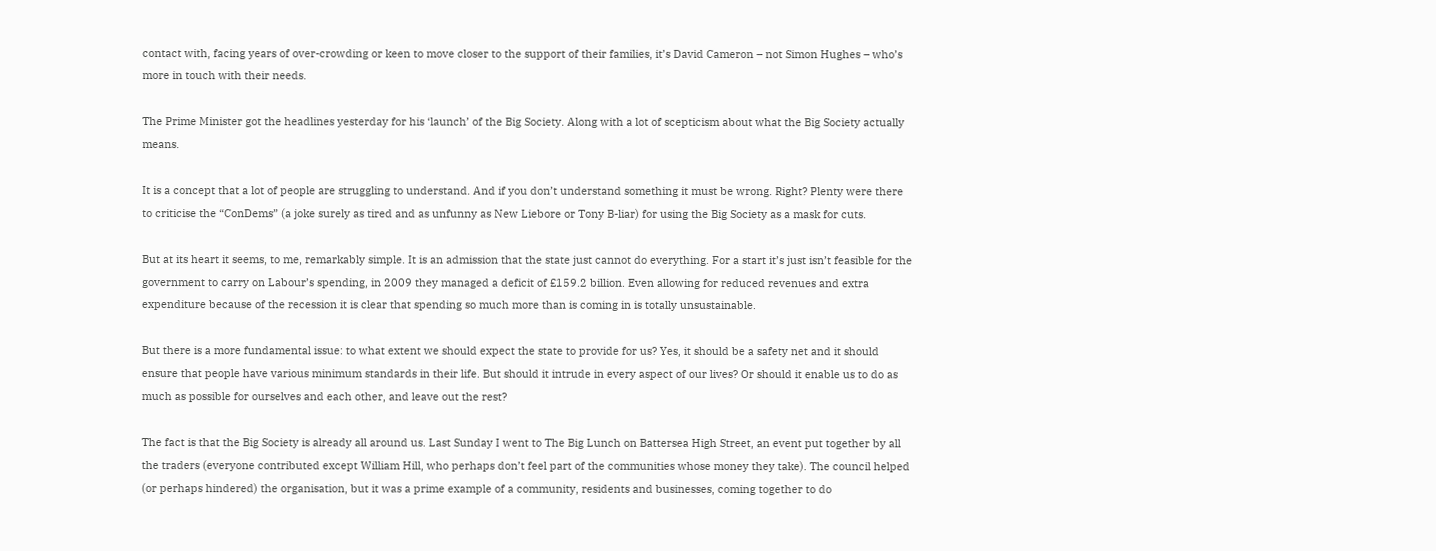contact with, facing years of over-crowding or keen to move closer to the support of their families, it’s David Cameron – not Simon Hughes – who’s more in touch with their needs.

The Prime Minister got the headlines yesterday for his ‘launch’ of the Big Society. Along with a lot of scepticism about what the Big Society actually means.

It is a concept that a lot of people are struggling to understand. And if you don’t understand something it must be wrong. Right? Plenty were there to criticise the “ConDems” (a joke surely as tired and as unfunny as New Liebore or Tony B-liar) for using the Big Society as a mask for cuts.

But at its heart it seems, to me, remarkably simple. It is an admission that the state just cannot do everything. For a start it’s just isn’t feasible for the government to carry on Labour’s spending, in 2009 they managed a deficit of £159.2 billion. Even allowing for reduced revenues and extra expenditure because of the recession it is clear that spending so much more than is coming in is totally unsustainable.

But there is a more fundamental issue: to what extent we should expect the state to provide for us? Yes, it should be a safety net and it should ensure that people have various minimum standards in their life. But should it intrude in every aspect of our lives? Or should it enable us to do as much as possible for ourselves and each other, and leave out the rest?

The fact is that the Big Society is already all around us. Last Sunday I went to The Big Lunch on Battersea High Street, an event put together by all the traders (everyone contributed except William Hill, who perhaps don’t feel part of the communities whose money they take). The council helped (or perhaps hindered) the organisation, but it was a prime example of a community, residents and businesses, coming together to do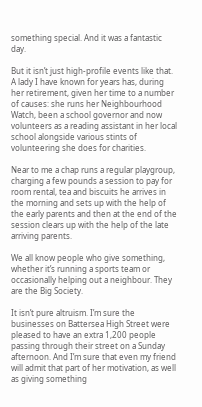something special. And it was a fantastic day.

But it isn’t just high-profile events like that. A lady I have known for years has, during her retirement, given her time to a number of causes: she runs her Neighbourhood Watch, been a school governor and now volunteers as a reading assistant in her local school alongside various stints of volunteering she does for charities.

Near to me a chap runs a regular playgroup, charging a few pounds a session to pay for room rental, tea and biscuits he arrives in the morning and sets up with the help of the early parents and then at the end of the session clears up with the help of the late arriving parents.

We all know people who give something, whether it’s running a sports team or occasionally helping out a neighbour. They are the Big Society.

It isn’t pure altruism. I’m sure the businesses on Battersea High Street were pleased to have an extra 1,200 people passing through their street on a Sunday afternoon. And I’m sure that even my friend will admit that part of her motivation, as well as giving something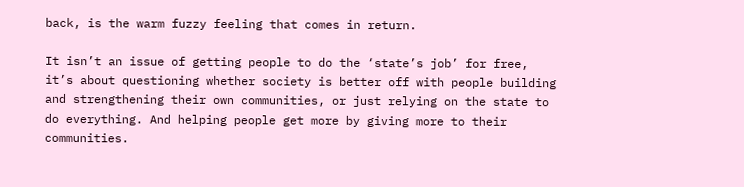back, is the warm fuzzy feeling that comes in return.

It isn’t an issue of getting people to do the ‘state’s job’ for free, it’s about questioning whether society is better off with people building and strengthening their own communities, or just relying on the state to do everything. And helping people get more by giving more to their communities.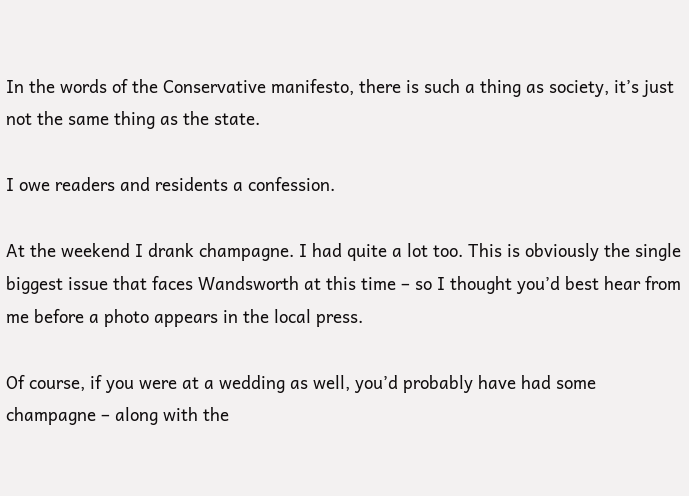In the words of the Conservative manifesto, there is such a thing as society, it’s just not the same thing as the state.

I owe readers and residents a confession.

At the weekend I drank champagne. I had quite a lot too. This is obviously the single biggest issue that faces Wandsworth at this time – so I thought you’d best hear from me before a photo appears in the local press.

Of course, if you were at a wedding as well, you’d probably have had some champagne – along with the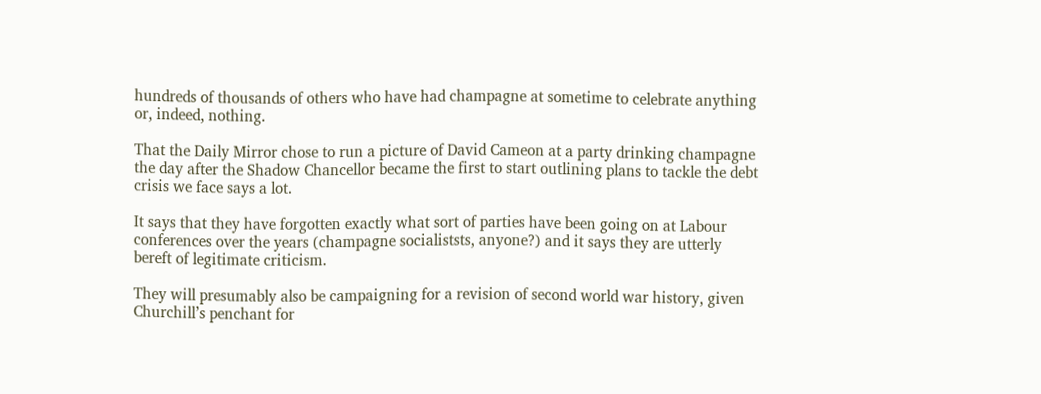hundreds of thousands of others who have had champagne at sometime to celebrate anything or, indeed, nothing.

That the Daily Mirror chose to run a picture of David Cameon at a party drinking champagne the day after the Shadow Chancellor became the first to start outlining plans to tackle the debt crisis we face says a lot.

It says that they have forgotten exactly what sort of parties have been going on at Labour conferences over the years (champagne socialiststs, anyone?) and it says they are utterly bereft of legitimate criticism.

They will presumably also be campaigning for a revision of second world war history, given Churchill’s penchant for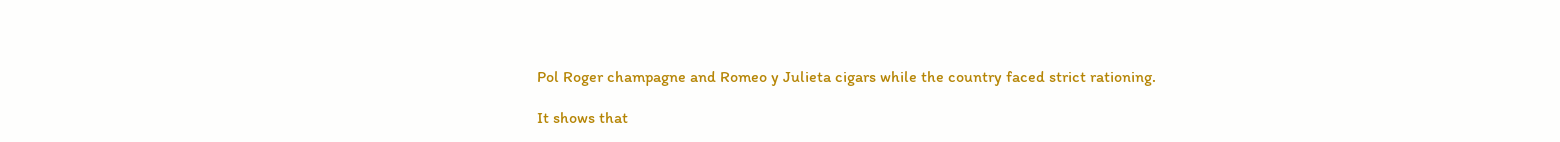Pol Roger champagne and Romeo y Julieta cigars while the country faced strict rationing.

It shows that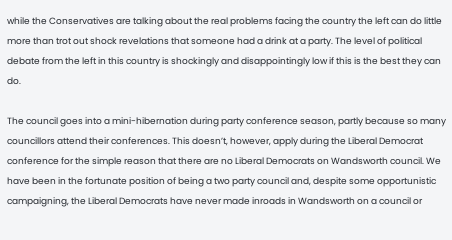while the Conservatives are talking about the real problems facing the country the left can do little more than trot out shock revelations that someone had a drink at a party. The level of political debate from the left in this country is shockingly and disappointingly low if this is the best they can do.

The council goes into a mini-hibernation during party conference season, partly because so many councillors attend their conferences. This doesn’t, however, apply during the Liberal Democrat conference for the simple reason that there are no Liberal Democrats on Wandsworth council. We have been in the fortunate position of being a two party council and, despite some opportunistic campaigning, the Liberal Democrats have never made inroads in Wandsworth on a council or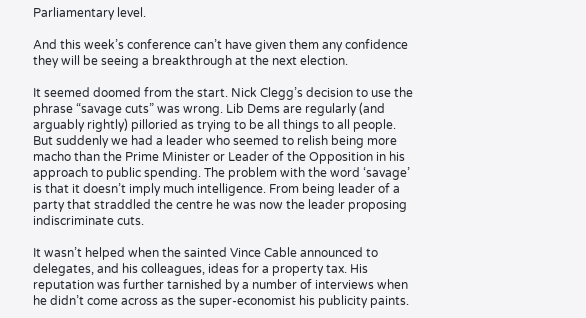Parliamentary level.

And this week’s conference can’t have given them any confidence they will be seeing a breakthrough at the next election.

It seemed doomed from the start. Nick Clegg’s decision to use the phrase “savage cuts” was wrong. Lib Dems are regularly (and arguably rightly) pilloried as trying to be all things to all people. But suddenly we had a leader who seemed to relish being more macho than the Prime Minister or Leader of the Opposition in his approach to public spending. The problem with the word ‘savage’ is that it doesn’t imply much intelligence. From being leader of a party that straddled the centre he was now the leader proposing indiscriminate cuts.

It wasn’t helped when the sainted Vince Cable announced to delegates, and his colleagues, ideas for a property tax. His reputation was further tarnished by a number of interviews when he didn’t come across as the super-economist his publicity paints.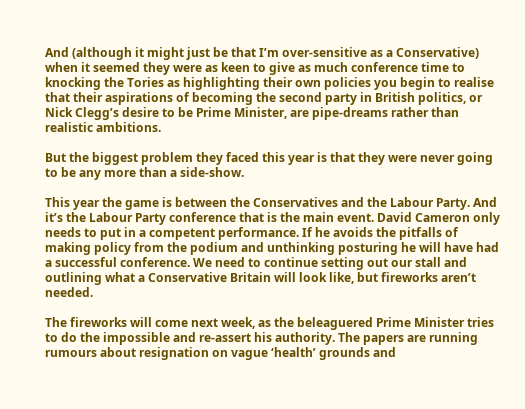And (although it might just be that I’m over-sensitive as a Conservative) when it seemed they were as keen to give as much conference time to knocking the Tories as highlighting their own policies you begin to realise that their aspirations of becoming the second party in British politics, or Nick Clegg’s desire to be Prime Minister, are pipe-dreams rather than realistic ambitions.

But the biggest problem they faced this year is that they were never going to be any more than a side-show.

This year the game is between the Conservatives and the Labour Party. And it’s the Labour Party conference that is the main event. David Cameron only needs to put in a competent performance. If he avoids the pitfalls of making policy from the podium and unthinking posturing he will have had a successful conference. We need to continue setting out our stall and outlining what a Conservative Britain will look like, but fireworks aren’t needed.

The fireworks will come next week, as the beleaguered Prime Minister tries to do the impossible and re-assert his authority. The papers are running rumours about resignation on vague ‘health’ grounds and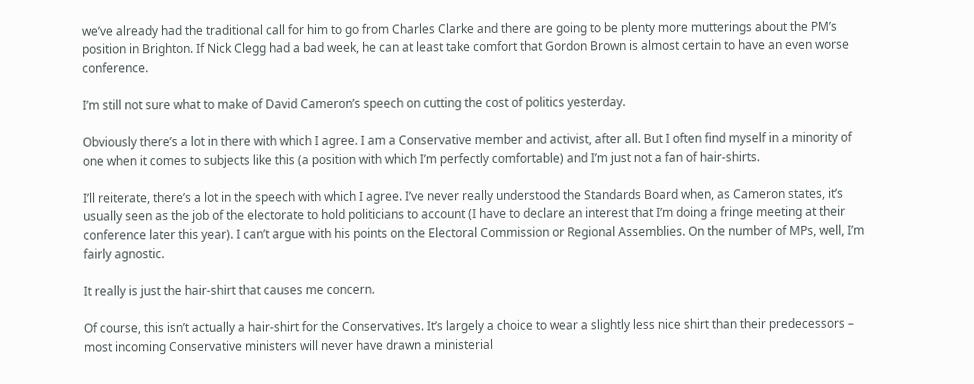we’ve already had the traditional call for him to go from Charles Clarke and there are going to be plenty more mutterings about the PM’s position in Brighton. If Nick Clegg had a bad week, he can at least take comfort that Gordon Brown is almost certain to have an even worse conference.

I’m still not sure what to make of David Cameron’s speech on cutting the cost of politics yesterday.

Obviously there’s a lot in there with which I agree. I am a Conservative member and activist, after all. But I often find myself in a minority of one when it comes to subjects like this (a position with which I’m perfectly comfortable) and I’m just not a fan of hair-shirts.

I’ll reiterate, there’s a lot in the speech with which I agree. I’ve never really understood the Standards Board when, as Cameron states, it’s usually seen as the job of the electorate to hold politicians to account (I have to declare an interest that I’m doing a fringe meeting at their conference later this year). I can’t argue with his points on the Electoral Commission or Regional Assemblies. On the number of MPs, well, I’m fairly agnostic.

It really is just the hair-shirt that causes me concern.

Of course, this isn’t actually a hair-shirt for the Conservatives. It’s largely a choice to wear a slightly less nice shirt than their predecessors – most incoming Conservative ministers will never have drawn a ministerial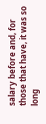salary before and, for those that have, it was so long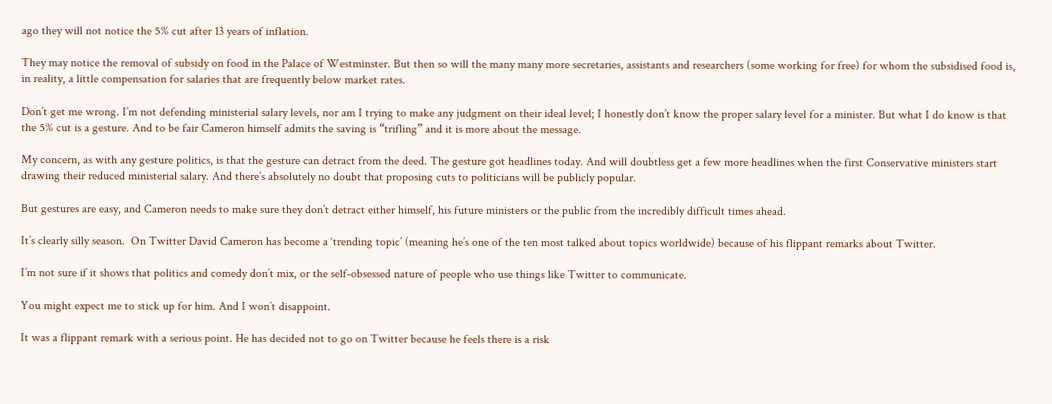ago they will not notice the 5% cut after 13 years of inflation.

They may notice the removal of subsidy on food in the Palace of Westminster. But then so will the many many more secretaries, assistants and researchers (some working for free) for whom the subsidised food is, in reality, a little compensation for salaries that are frequently below market rates.

Don’t get me wrong. I’m not defending ministerial salary levels, nor am I trying to make any judgment on their ideal level; I honestly don’t know the proper salary level for a minister. But what I do know is that the 5% cut is a gesture. And to be fair Cameron himself admits the saving is “trifling” and it is more about the message.

My concern, as with any gesture politics, is that the gesture can detract from the deed. The gesture got headlines today. And will doubtless get a few more headlines when the first Conservative ministers start drawing their reduced ministerial salary. And there’s absolutely no doubt that proposing cuts to politicians will be publicly popular.

But gestures are easy, and Cameron needs to make sure they don’t detract either himself, his future ministers or the public from the incredibly difficult times ahead.

It’s clearly silly season.  On Twitter David Cameron has become a ‘trending topic’ (meaning he’s one of the ten most talked about topics worldwide) because of his flippant remarks about Twitter.

I’m not sure if it shows that politics and comedy don’t mix, or the self-obsessed nature of people who use things like Twitter to communicate.

You might expect me to stick up for him. And I won’t disappoint.

It was a flippant remark with a serious point. He has decided not to go on Twitter because he feels there is a risk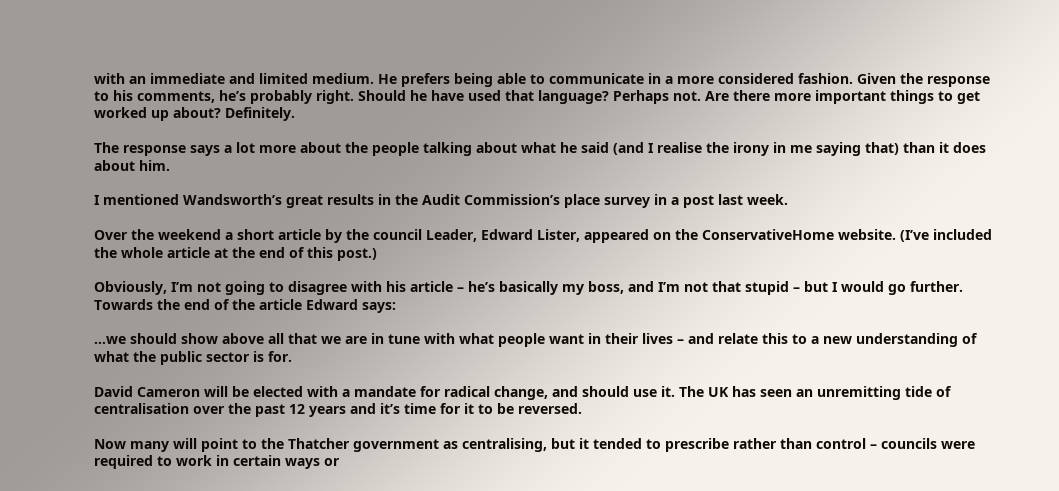with an immediate and limited medium. He prefers being able to communicate in a more considered fashion. Given the response to his comments, he’s probably right. Should he have used that language? Perhaps not. Are there more important things to get worked up about? Definitely.

The response says a lot more about the people talking about what he said (and I realise the irony in me saying that) than it does about him.

I mentioned Wandsworth’s great results in the Audit Commission’s place survey in a post last week.

Over the weekend a short article by the council Leader, Edward Lister, appeared on the ConservativeHome website. (I’ve included the whole article at the end of this post.)

Obviously, I’m not going to disagree with his article – he’s basically my boss, and I’m not that stupid – but I would go further. Towards the end of the article Edward says:

…we should show above all that we are in tune with what people want in their lives – and relate this to a new understanding of what the public sector is for.

David Cameron will be elected with a mandate for radical change, and should use it. The UK has seen an unremitting tide of centralisation over the past 12 years and it’s time for it to be reversed.

Now many will point to the Thatcher government as centralising, but it tended to prescribe rather than control – councils were required to work in certain ways or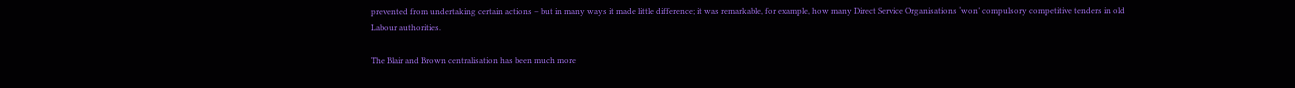prevented from undertaking certain actions – but in many ways it made little difference; it was remarkable, for example, how many Direct Service Organisations ‘won’ compulsory competitive tenders in old Labour authorities.

The Blair and Brown centralisation has been much more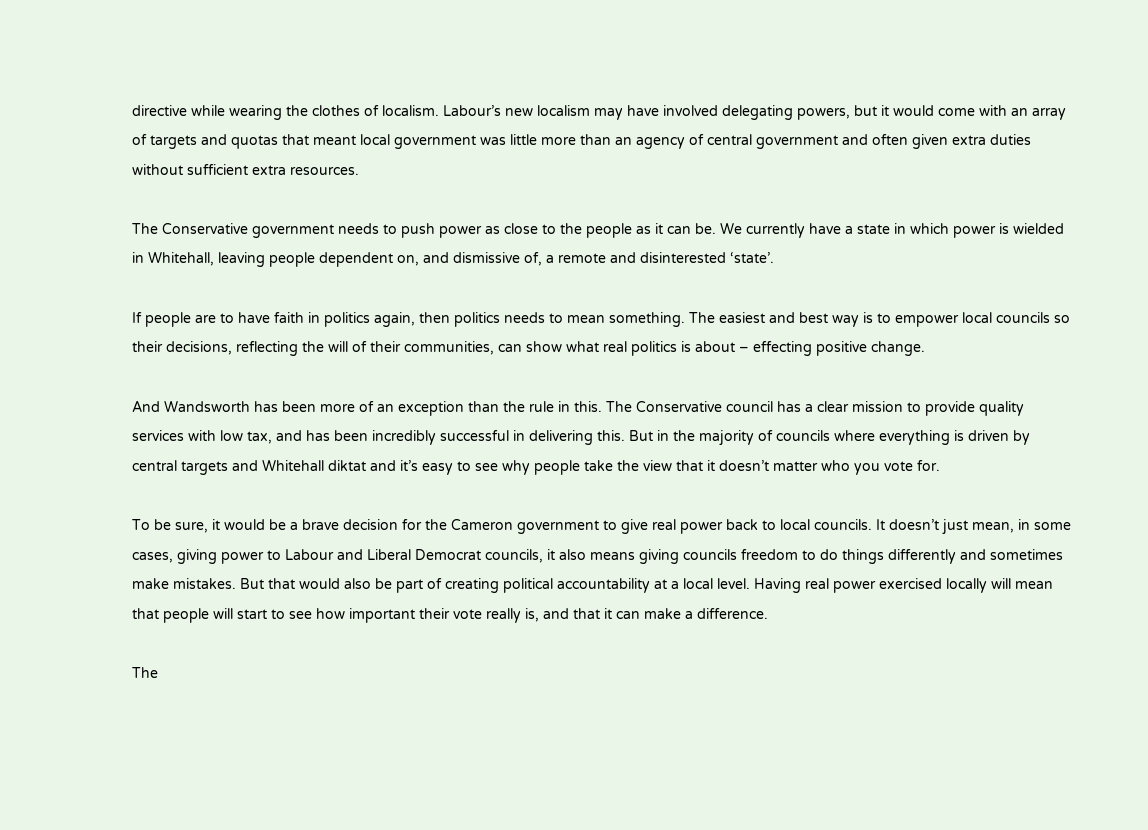directive while wearing the clothes of localism. Labour’s new localism may have involved delegating powers, but it would come with an array of targets and quotas that meant local government was little more than an agency of central government and often given extra duties without sufficient extra resources.

The Conservative government needs to push power as close to the people as it can be. We currently have a state in which power is wielded in Whitehall, leaving people dependent on, and dismissive of, a remote and disinterested ‘state’.

If people are to have faith in politics again, then politics needs to mean something. The easiest and best way is to empower local councils so their decisions, reflecting the will of their communities, can show what real politics is about – effecting positive change.

And Wandsworth has been more of an exception than the rule in this. The Conservative council has a clear mission to provide quality services with low tax, and has been incredibly successful in delivering this. But in the majority of councils where everything is driven by central targets and Whitehall diktat and it’s easy to see why people take the view that it doesn’t matter who you vote for.

To be sure, it would be a brave decision for the Cameron government to give real power back to local councils. It doesn’t just mean, in some cases, giving power to Labour and Liberal Democrat councils, it also means giving councils freedom to do things differently and sometimes make mistakes. But that would also be part of creating political accountability at a local level. Having real power exercised locally will mean that people will start to see how important their vote really is, and that it can make a difference.

The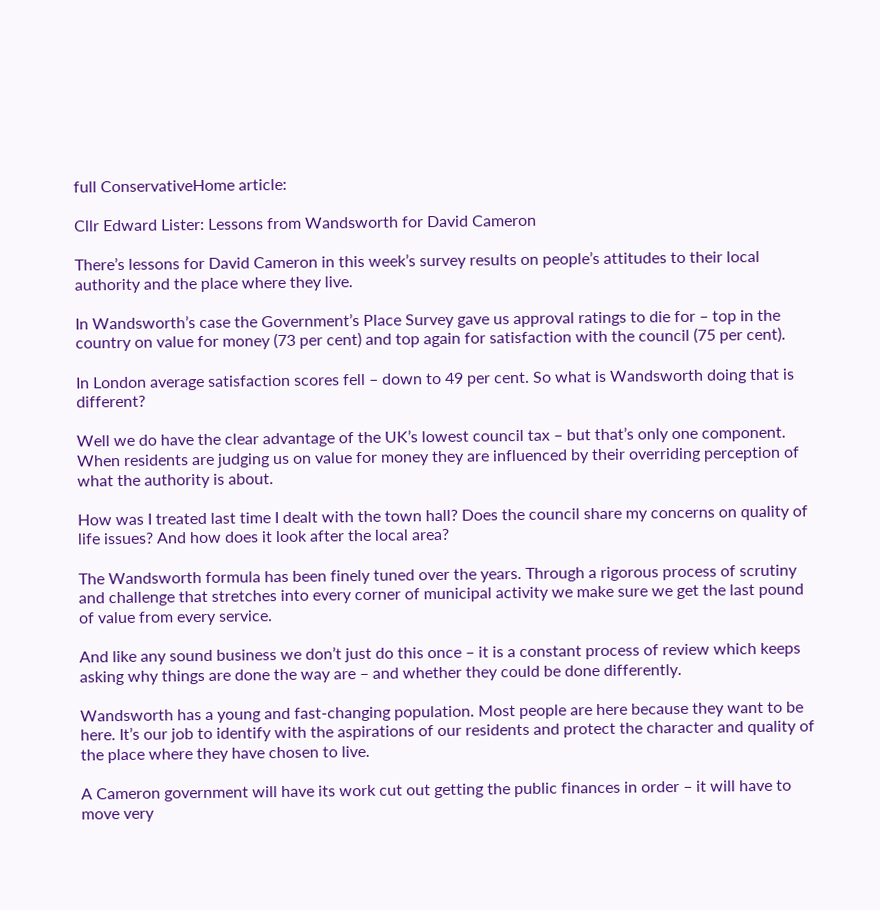full ConservativeHome article:

Cllr Edward Lister: Lessons from Wandsworth for David Cameron

There’s lessons for David Cameron in this week’s survey results on people’s attitudes to their local authority and the place where they live.

In Wandsworth’s case the Government’s Place Survey gave us approval ratings to die for – top in the country on value for money (73 per cent) and top again for satisfaction with the council (75 per cent).

In London average satisfaction scores fell – down to 49 per cent. So what is Wandsworth doing that is different?

Well we do have the clear advantage of the UK’s lowest council tax – but that’s only one component. When residents are judging us on value for money they are influenced by their overriding perception of what the authority is about.

How was I treated last time I dealt with the town hall? Does the council share my concerns on quality of life issues? And how does it look after the local area?

The Wandsworth formula has been finely tuned over the years. Through a rigorous process of scrutiny and challenge that stretches into every corner of municipal activity we make sure we get the last pound of value from every service.

And like any sound business we don’t just do this once – it is a constant process of review which keeps asking why things are done the way are – and whether they could be done differently.

Wandsworth has a young and fast-changing population. Most people are here because they want to be here. It’s our job to identify with the aspirations of our residents and protect the character and quality of the place where they have chosen to live.

A Cameron government will have its work cut out getting the public finances in order – it will have to move very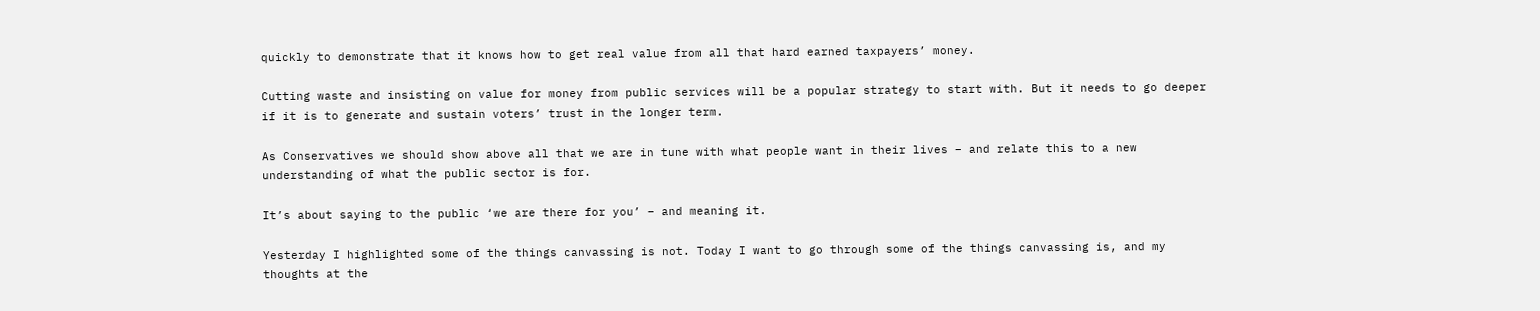quickly to demonstrate that it knows how to get real value from all that hard earned taxpayers’ money.

Cutting waste and insisting on value for money from public services will be a popular strategy to start with. But it needs to go deeper if it is to generate and sustain voters’ trust in the longer term.

As Conservatives we should show above all that we are in tune with what people want in their lives – and relate this to a new understanding of what the public sector is for.

It’s about saying to the public ‘we are there for you’ – and meaning it.

Yesterday I highlighted some of the things canvassing is not. Today I want to go through some of the things canvassing is, and my thoughts at the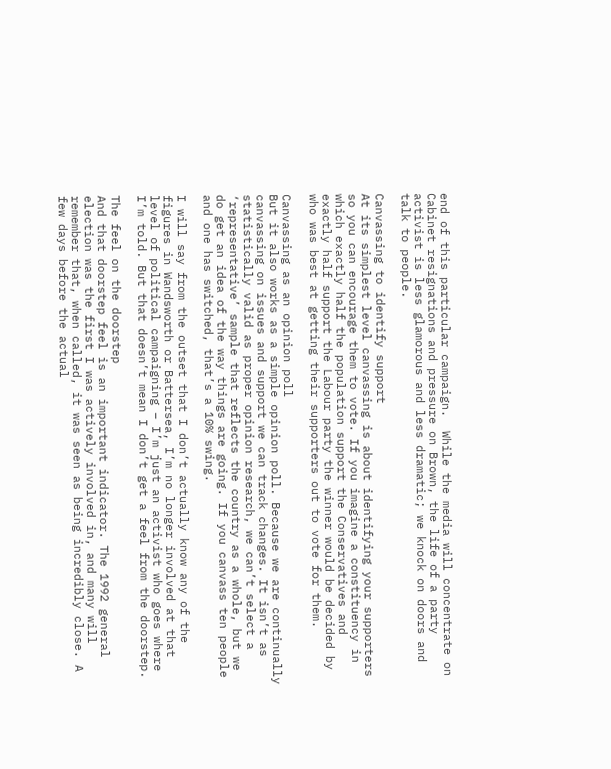end of this particular campaign.  While the media will concentrate on Cabinet resignations and pressure on Brown, the life of a party activist is less glamorous and less dramatic; we knock on doors and talk to people.

Canvassing to identify support
At its simplest level canvassing is about identifying your supporters so you can encourage them to vote. If you imagine a constituency in which exactly half the population support the Conservatives and exactly half support the Labour party the winner would be decided by who was best at getting their supporters out to vote for them.

Canvassing as an opinion poll
But it also works as a simple opinion poll. Because we are continually canvassing on issues and support we can track changes. It isn’t as statistically valid as proper opinion research, we can’t select a ‘representative’ sample that reflects the country as a whole, but we do get an idea of the way things are going. If you canvass ten people and one has switched, that’s a 10% swing.

I will say from the outset that I don’t actually know any of the figures in Wandsworth or Battersea, I’m no longer involved at that level of political campaigning – I’m just an activist who goes where I’m told. But that doesn’t mean I don’t get a feel from the doorstep.

The feel on the doorstep
And that doorstep feel is an important indicator. The 1992 general election was the first I was actively involved in, and many will remember that, when called, it was seen as being incredibly close. A few days before the actual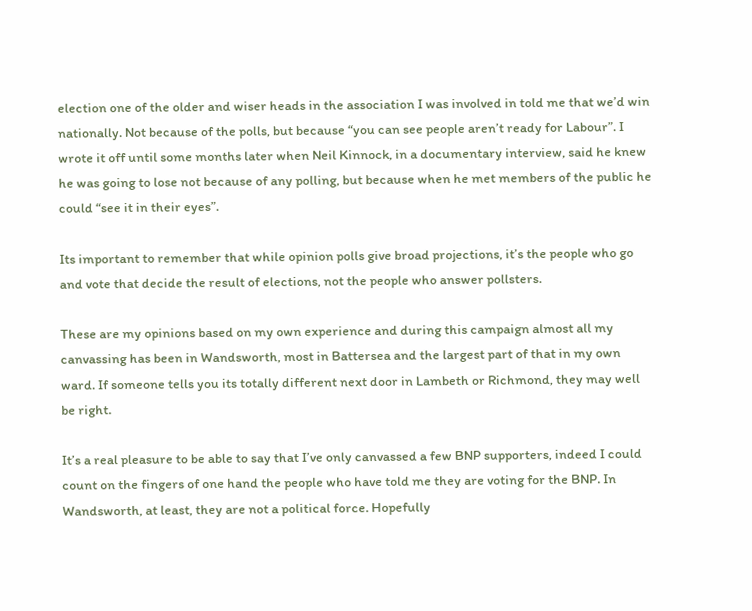election one of the older and wiser heads in the association I was involved in told me that we’d win nationally. Not because of the polls, but because “you can see people aren’t ready for Labour”. I wrote it off until some months later when Neil Kinnock, in a documentary interview, said he knew he was going to lose not because of any polling, but because when he met members of the public he could “see it in their eyes”.

Its important to remember that while opinion polls give broad projections, it’s the people who go and vote that decide the result of elections, not the people who answer pollsters.

These are my opinions based on my own experience and during this campaign almost all my canvassing has been in Wandsworth, most in Battersea and the largest part of that in my own ward. If someone tells you its totally different next door in Lambeth or Richmond, they may well be right.

It’s a real pleasure to be able to say that I’ve only canvassed a few BNP supporters, indeed I could count on the fingers of one hand the people who have told me they are voting for the BNP. In Wandsworth, at least, they are not a political force. Hopefully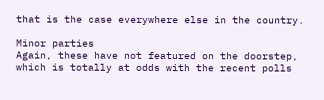that is the case everywhere else in the country.

Minor parties
Again, these have not featured on the doorstep, which is totally at odds with the recent polls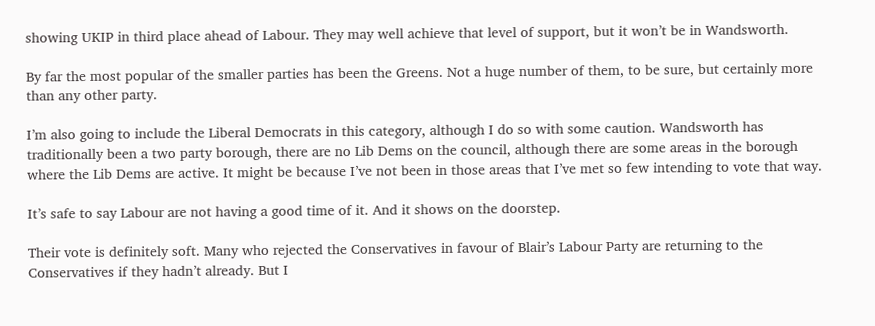showing UKIP in third place ahead of Labour. They may well achieve that level of support, but it won’t be in Wandsworth.

By far the most popular of the smaller parties has been the Greens. Not a huge number of them, to be sure, but certainly more than any other party.

I’m also going to include the Liberal Democrats in this category, although I do so with some caution. Wandsworth has traditionally been a two party borough, there are no Lib Dems on the council, although there are some areas in the borough where the Lib Dems are active. It might be because I’ve not been in those areas that I’ve met so few intending to vote that way.

It’s safe to say Labour are not having a good time of it. And it shows on the doorstep.

Their vote is definitely soft. Many who rejected the Conservatives in favour of Blair’s Labour Party are returning to the Conservatives if they hadn’t already. But I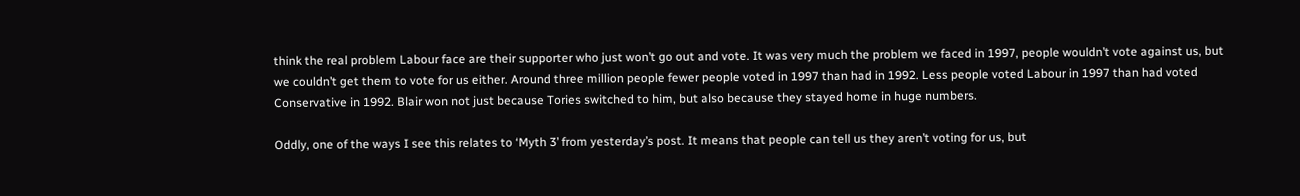think the real problem Labour face are their supporter who just won’t go out and vote. It was very much the problem we faced in 1997, people wouldn’t vote against us, but we couldn’t get them to vote for us either. Around three million people fewer people voted in 1997 than had in 1992. Less people voted Labour in 1997 than had voted Conservative in 1992. Blair won not just because Tories switched to him, but also because they stayed home in huge numbers.

Oddly, one of the ways I see this relates to ‘Myth 3’ from yesterday’s post. It means that people can tell us they aren’t voting for us, but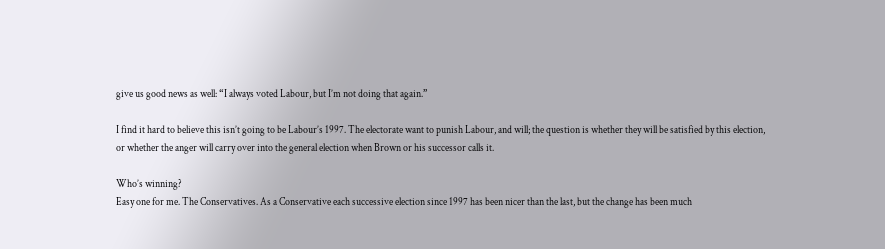give us good news as well: “I always voted Labour, but I’m not doing that again.”

I find it hard to believe this isn’t going to be Labour’s 1997. The electorate want to punish Labour, and will; the question is whether they will be satisfied by this election, or whether the anger will carry over into the general election when Brown or his successor calls it.

Who’s winning?
Easy one for me. The Conservatives. As a Conservative each successive election since 1997 has been nicer than the last, but the change has been much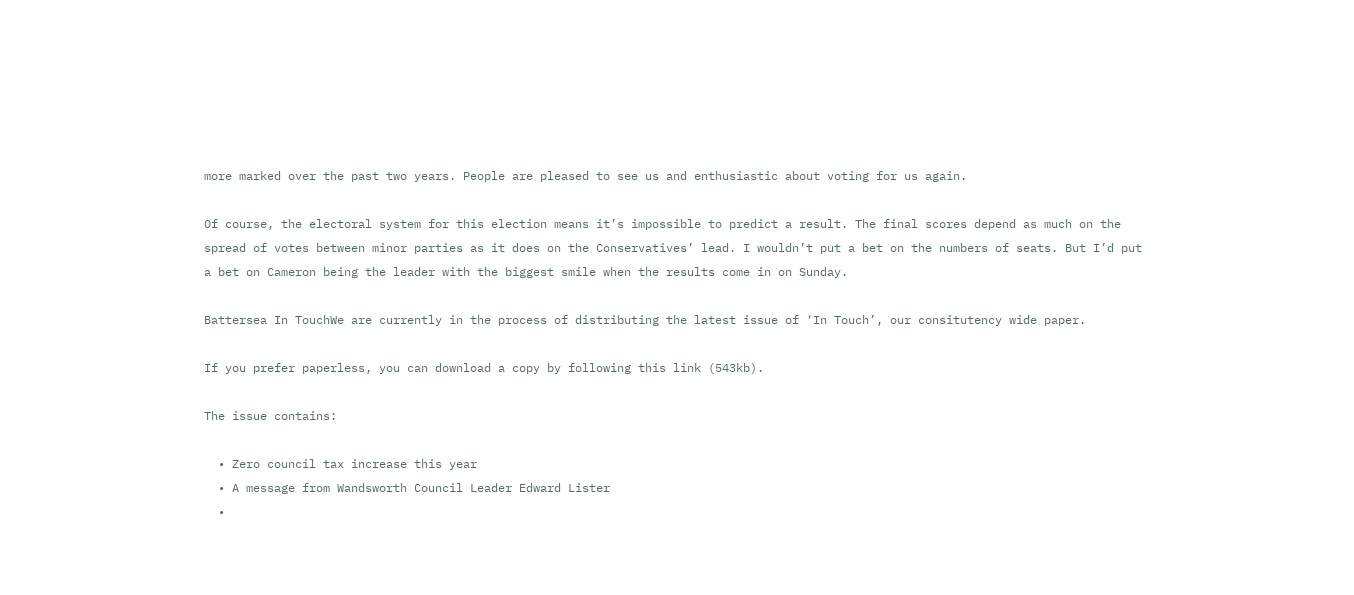more marked over the past two years. People are pleased to see us and enthusiastic about voting for us again.

Of course, the electoral system for this election means it’s impossible to predict a result. The final scores depend as much on the spread of votes between minor parties as it does on the Conservatives’ lead. I wouldn’t put a bet on the numbers of seats. But I’d put a bet on Cameron being the leader with the biggest smile when the results come in on Sunday.

Battersea In TouchWe are currently in the process of distributing the latest issue of ‘In Touch’, our consitutency wide paper.

If you prefer paperless, you can download a copy by following this link (543kb).

The issue contains:

  • Zero council tax increase this year
  • A message from Wandsworth Council Leader Edward Lister
  •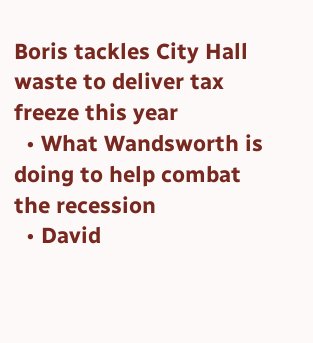Boris tackles City Hall waste to deliver tax freeze this year
  • What Wandsworth is doing to help combat the recession
  • David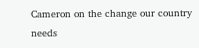Cameron on the change our country needs